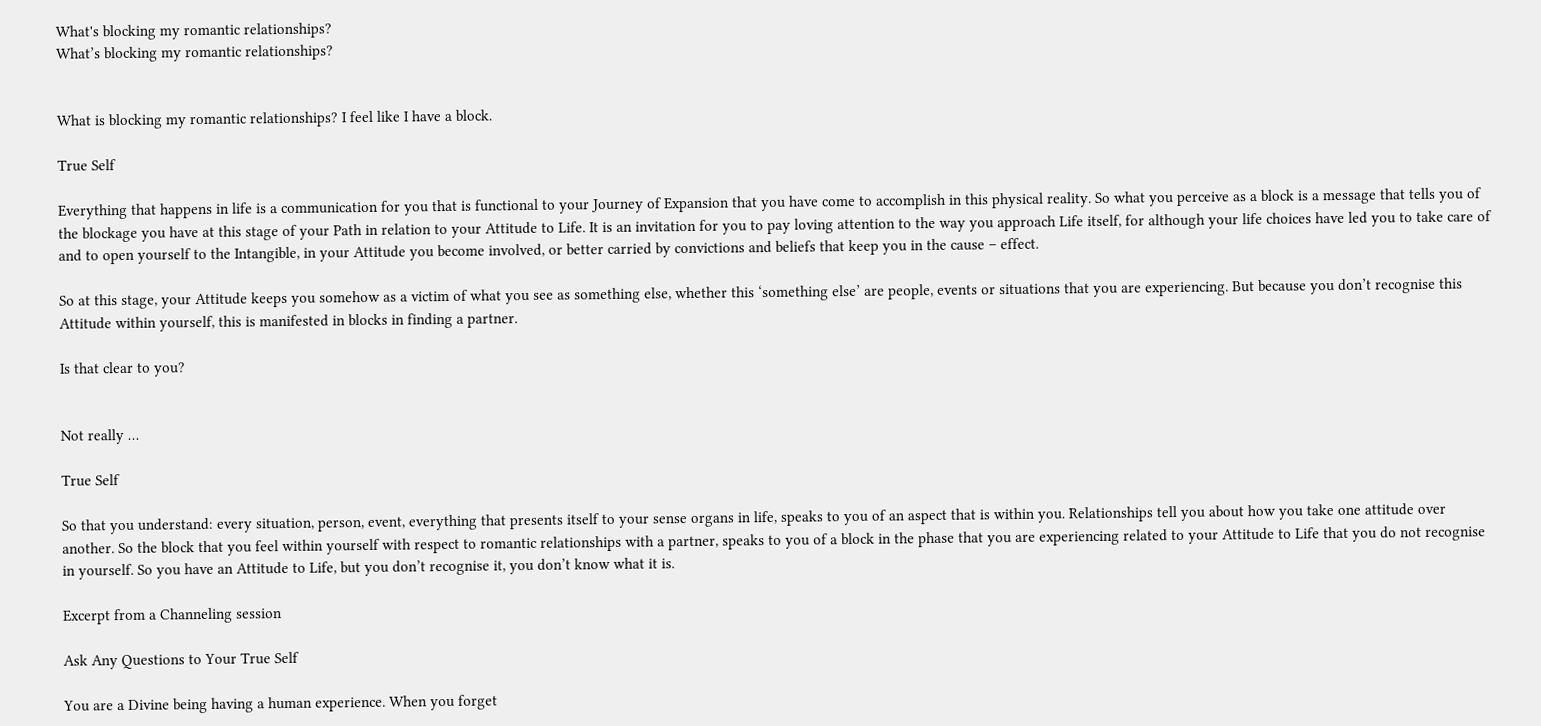What's blocking my romantic relationships?
What’s blocking my romantic relationships?


What is blocking my romantic relationships? I feel like I have a block.

True Self

Everything that happens in life is a communication for you that is functional to your Journey of Expansion that you have come to accomplish in this physical reality. So what you perceive as a block is a message that tells you of the blockage you have at this stage of your Path in relation to your Attitude to Life. It is an invitation for you to pay loving attention to the way you approach Life itself, for although your life choices have led you to take care of and to open yourself to the Intangible, in your Attitude you become involved, or better carried by convictions and beliefs that keep you in the cause – effect.

So at this stage, your Attitude keeps you somehow as a victim of what you see as something else, whether this ‘something else’ are people, events or situations that you are experiencing. But because you don’t recognise this Attitude within yourself, this is manifested in blocks in finding a partner.

Is that clear to you?


Not really …

True Self

So that you understand: every situation, person, event, everything that presents itself to your sense organs in life, speaks to you of an aspect that is within you. Relationships tell you about how you take one attitude over another. So the block that you feel within yourself with respect to romantic relationships with a partner, speaks to you of a block in the phase that you are experiencing related to your Attitude to Life that you do not recognise in yourself. So you have an Attitude to Life, but you don’t recognise it, you don’t know what it is.

Excerpt from a Channeling session

Ask Any Questions to Your True Self

You are a Divine being having a human experience. When you forget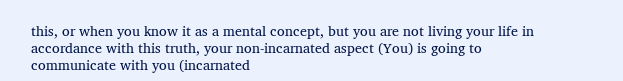this, or when you know it as a mental concept, but you are not living your life in accordance with this truth, your non-incarnated aspect (You) is going to communicate with you (incarnated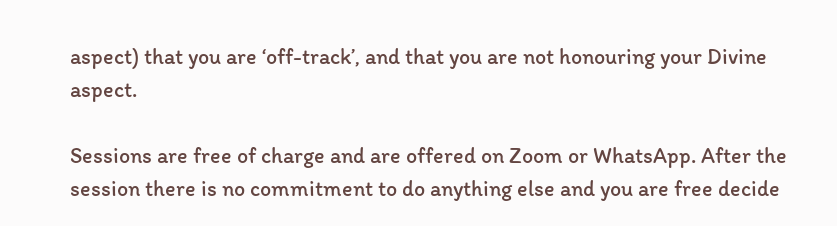aspect) that you are ‘off-track’, and that you are not honouring your Divine aspect.

Sessions are free of charge and are offered on Zoom or WhatsApp. After the session there is no commitment to do anything else and you are free decide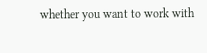whether you want to work with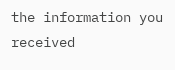the information you received